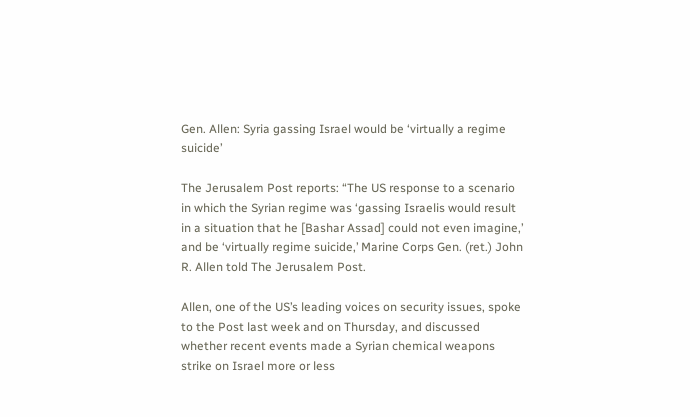Gen. Allen: Syria gassing Israel would be ‘virtually a regime suicide’

The Jerusalem Post reports: “The US response to a scenario in which the Syrian regime was ‘gassing Israelis would result in a situation that he [Bashar Assad] could not even imagine,’ and be ‘virtually regime suicide,’ Marine Corps Gen. (ret.) John R. Allen told The Jerusalem Post.

Allen, one of the US’s leading voices on security issues, spoke to the Post last week and on Thursday, and discussed whether recent events made a Syrian chemical weapons strike on Israel more or less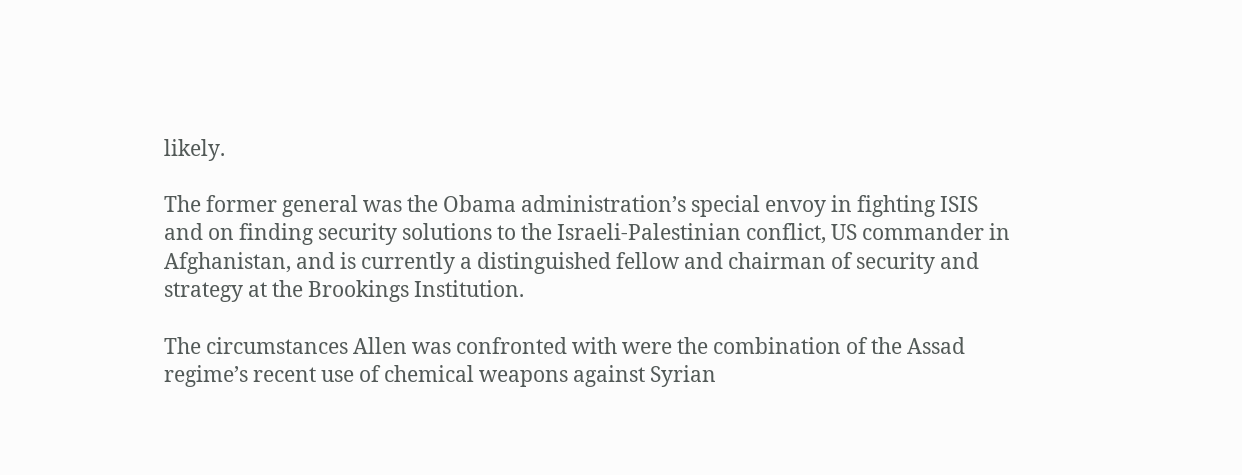likely.

The former general was the Obama administration’s special envoy in fighting ISIS and on finding security solutions to the Israeli-Palestinian conflict, US commander in Afghanistan, and is currently a distinguished fellow and chairman of security and strategy at the Brookings Institution.

The circumstances Allen was confronted with were the combination of the Assad regime’s recent use of chemical weapons against Syrian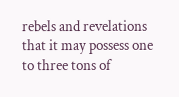rebels and revelations that it may possess one to three tons of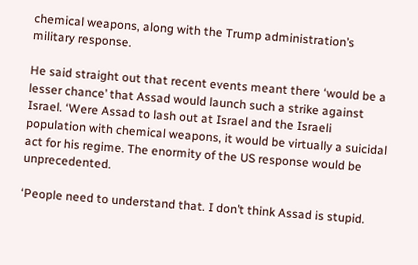chemical weapons, along with the Trump administration’s military response.

He said straight out that recent events meant there ‘would be a lesser chance’ that Assad would launch such a strike against Israel. ‘Were Assad to lash out at Israel and the Israeli population with chemical weapons, it would be virtually a suicidal act for his regime. The enormity of the US response would be unprecedented.

‘People need to understand that. I don’t think Assad is stupid.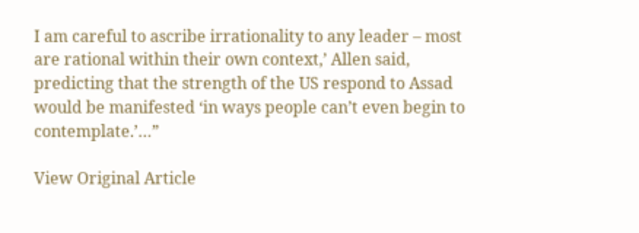I am careful to ascribe irrationality to any leader – most are rational within their own context,’ Allen said, predicting that the strength of the US respond to Assad would be manifested ‘in ways people can’t even begin to contemplate.’…”

View Original Article